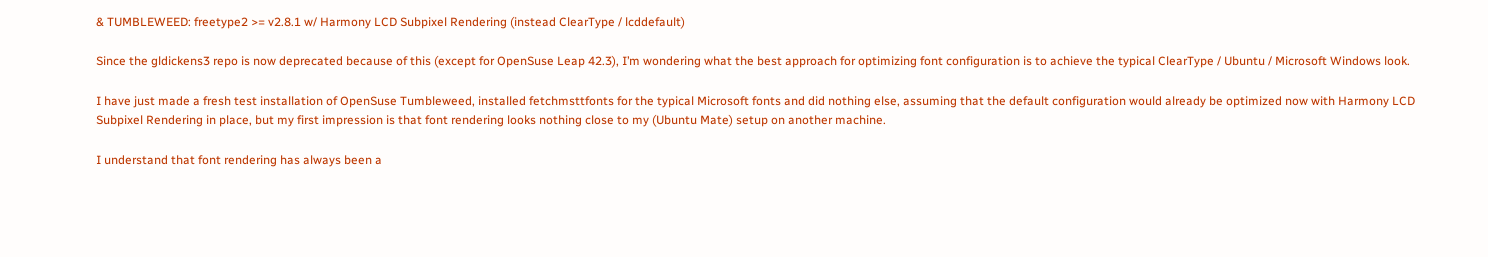& TUMBLEWEED: freetype2 >= v2.8.1 w/ Harmony LCD Subpixel Rendering (instead ClearType / lcddefault)

Since the gldickens3 repo is now deprecated because of this (except for OpenSuse Leap 42.3), I’m wondering what the best approach for optimizing font configuration is to achieve the typical ClearType / Ubuntu / Microsoft Windows look.

I have just made a fresh test installation of OpenSuse Tumbleweed, installed fetchmsttfonts for the typical Microsoft fonts and did nothing else, assuming that the default configuration would already be optimized now with Harmony LCD Subpixel Rendering in place, but my first impression is that font rendering looks nothing close to my (Ubuntu Mate) setup on another machine.

I understand that font rendering has always been a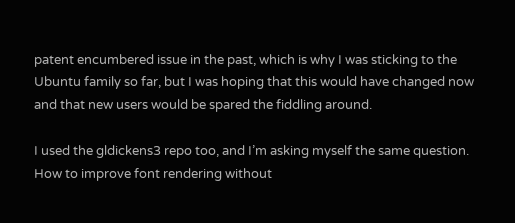patent encumbered issue in the past, which is why I was sticking to the Ubuntu family so far, but I was hoping that this would have changed now and that new users would be spared the fiddling around.

I used the gldickens3 repo too, and I’m asking myself the same question. How to improve font rendering without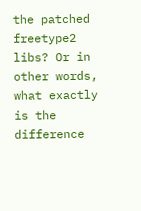the patched freetype2 libs? Or in other words, what exactly is the difference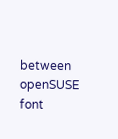between openSUSE font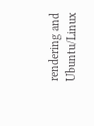rendering and Ubuntu/Linux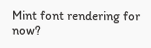Mint font rendering for now?